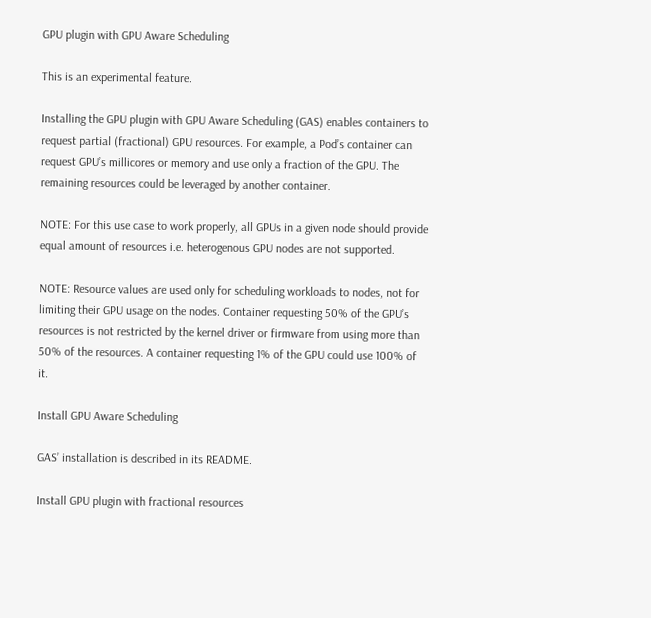GPU plugin with GPU Aware Scheduling

This is an experimental feature.

Installing the GPU plugin with GPU Aware Scheduling (GAS) enables containers to request partial (fractional) GPU resources. For example, a Pod’s container can request GPU’s millicores or memory and use only a fraction of the GPU. The remaining resources could be leveraged by another container.

NOTE: For this use case to work properly, all GPUs in a given node should provide equal amount of resources i.e. heterogenous GPU nodes are not supported.

NOTE: Resource values are used only for scheduling workloads to nodes, not for limiting their GPU usage on the nodes. Container requesting 50% of the GPU’s resources is not restricted by the kernel driver or firmware from using more than 50% of the resources. A container requesting 1% of the GPU could use 100% of it.

Install GPU Aware Scheduling

GAS’ installation is described in its README.

Install GPU plugin with fractional resources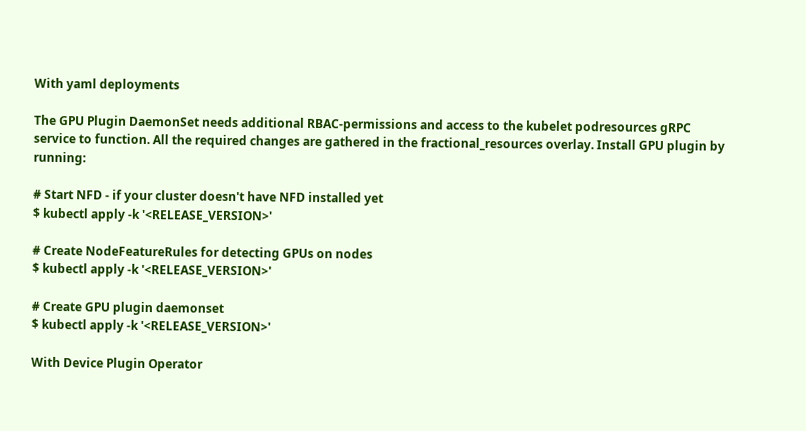With yaml deployments

The GPU Plugin DaemonSet needs additional RBAC-permissions and access to the kubelet podresources gRPC service to function. All the required changes are gathered in the fractional_resources overlay. Install GPU plugin by running:

# Start NFD - if your cluster doesn't have NFD installed yet
$ kubectl apply -k '<RELEASE_VERSION>'

# Create NodeFeatureRules for detecting GPUs on nodes
$ kubectl apply -k '<RELEASE_VERSION>'

# Create GPU plugin daemonset
$ kubectl apply -k '<RELEASE_VERSION>'

With Device Plugin Operator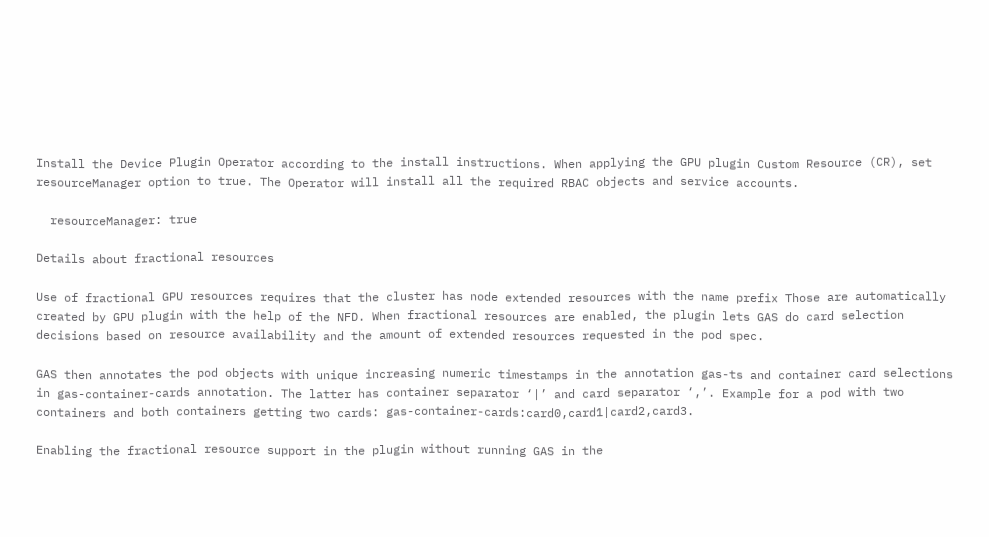Install the Device Plugin Operator according to the install instructions. When applying the GPU plugin Custom Resource (CR), set resourceManager option to true. The Operator will install all the required RBAC objects and service accounts.

  resourceManager: true

Details about fractional resources

Use of fractional GPU resources requires that the cluster has node extended resources with the name prefix Those are automatically created by GPU plugin with the help of the NFD. When fractional resources are enabled, the plugin lets GAS do card selection decisions based on resource availability and the amount of extended resources requested in the pod spec.

GAS then annotates the pod objects with unique increasing numeric timestamps in the annotation gas-ts and container card selections in gas-container-cards annotation. The latter has container separator ‘|’ and card separator ‘,’. Example for a pod with two containers and both containers getting two cards: gas-container-cards:card0,card1|card2,card3.

Enabling the fractional resource support in the plugin without running GAS in the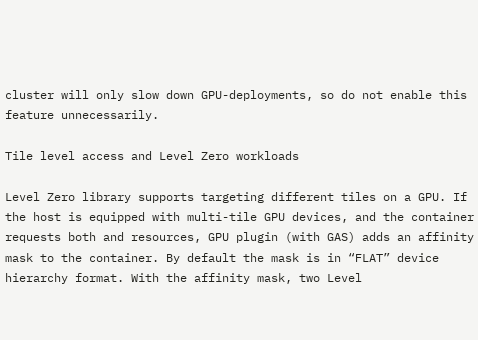cluster will only slow down GPU-deployments, so do not enable this feature unnecessarily.

Tile level access and Level Zero workloads

Level Zero library supports targeting different tiles on a GPU. If the host is equipped with multi-tile GPU devices, and the container requests both and resources, GPU plugin (with GAS) adds an affinity mask to the container. By default the mask is in “FLAT” device hierarchy format. With the affinity mask, two Level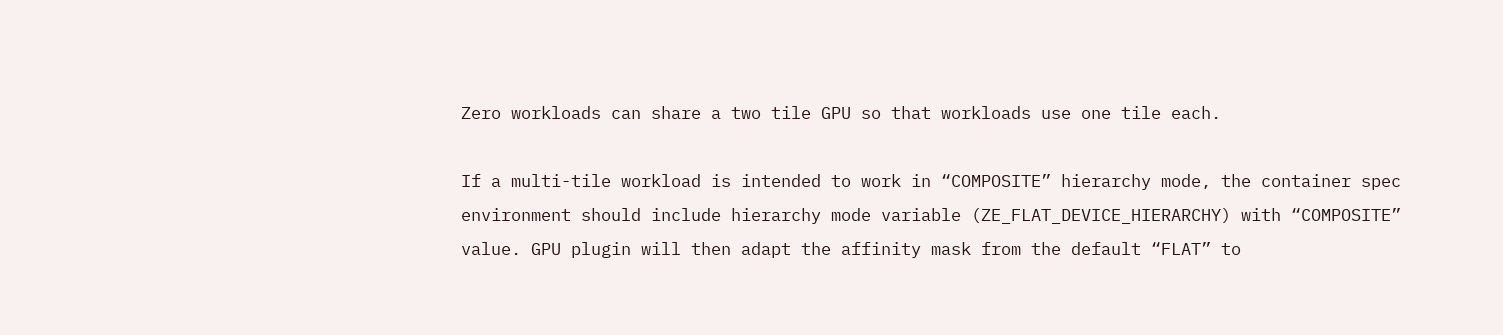Zero workloads can share a two tile GPU so that workloads use one tile each.

If a multi-tile workload is intended to work in “COMPOSITE” hierarchy mode, the container spec environment should include hierarchy mode variable (ZE_FLAT_DEVICE_HIERARCHY) with “COMPOSITE” value. GPU plugin will then adapt the affinity mask from the default “FLAT” to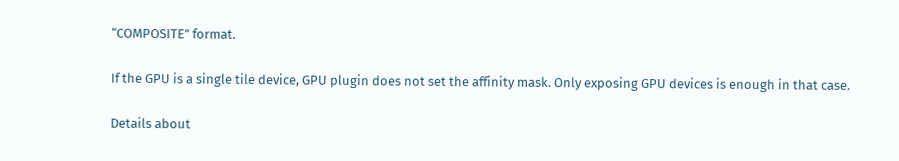“COMPOSITE” format.

If the GPU is a single tile device, GPU plugin does not set the affinity mask. Only exposing GPU devices is enough in that case.

Details about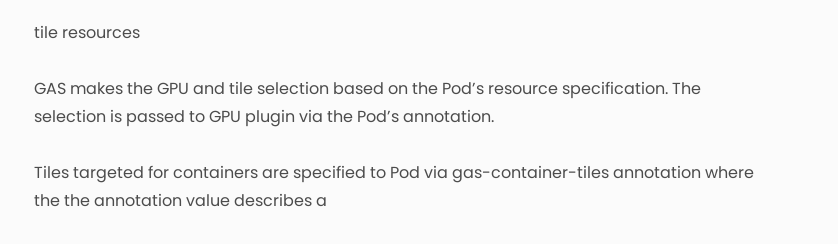tile resources

GAS makes the GPU and tile selection based on the Pod’s resource specification. The selection is passed to GPU plugin via the Pod’s annotation.

Tiles targeted for containers are specified to Pod via gas-container-tiles annotation where the the annotation value describes a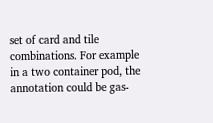set of card and tile combinations. For example in a two container pod, the annotation could be gas-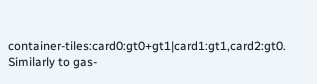container-tiles:card0:gt0+gt1|card1:gt1,card2:gt0. Similarly to gas-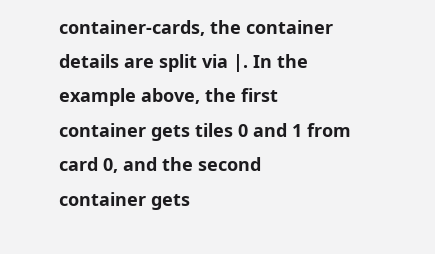container-cards, the container details are split via |. In the example above, the first container gets tiles 0 and 1 from card 0, and the second container gets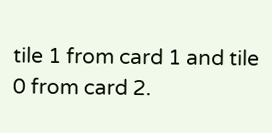tile 1 from card 1 and tile 0 from card 2.